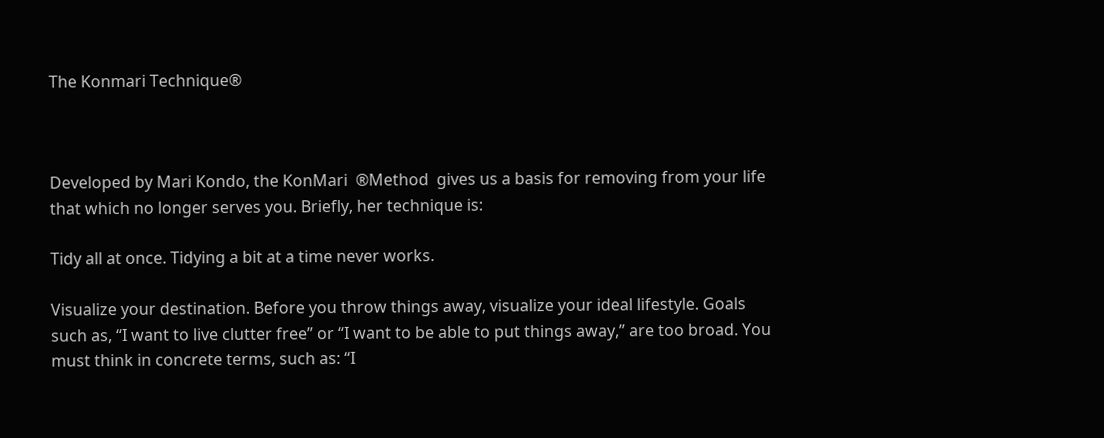The Konmari Technique®



Developed by Mari Kondo, the KonMari  ®Method  gives us a basis for removing from your life that which no longer serves you. Briefly, her technique is:

Tidy all at once. Tidying a bit at a time never works.

Visualize your destination. Before you throw things away, visualize your ideal lifestyle. Goals such as, “I want to live clutter free” or “I want to be able to put things away,” are too broad. You must think in concrete terms, such as: “I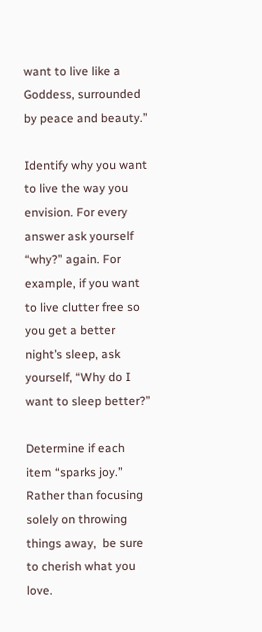want to live like a Goddess, surrounded by peace and beauty.”

Identify why you want to live the way you envision. For every answer ask yourself “why?” again. For example, if you want to live clutter free so you get a better night’s sleep, ask yourself, “Why do I want to sleep better?”

Determine if each item “sparks joy.” Rather than focusing solely on throwing things away,  be sure to cherish what you love.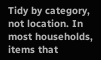Tidy by category, not location. In most households, items that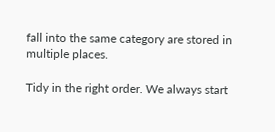fall into the same category are stored in multiple places.

Tidy in the right order. We always start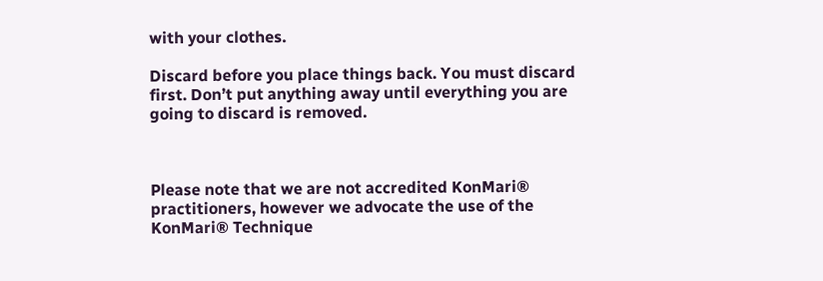with your clothes.

Discard before you place things back. You must discard first. Don’t put anything away until everything you are going to discard is removed.



Please note that we are not accredited KonMari® practitioners, however we advocate the use of the KonMari® Technique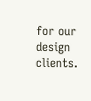for our design clients.